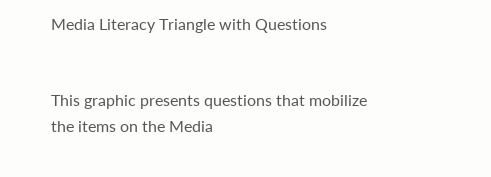Media Literacy Triangle with Questions


This graphic presents questions that mobilize the items on the Media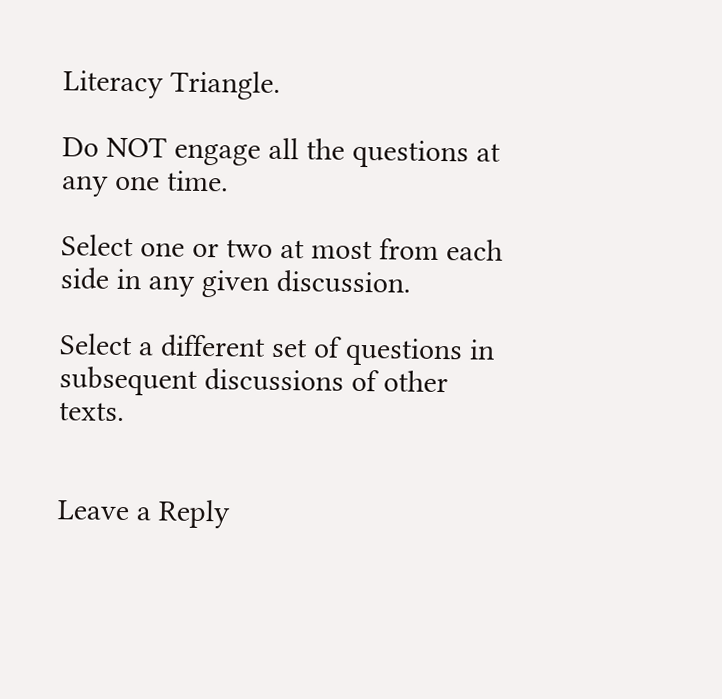Literacy Triangle.

Do NOT engage all the questions at any one time.

Select one or two at most from each side in any given discussion.

Select a different set of questions in subsequent discussions of other texts.


Leave a Reply